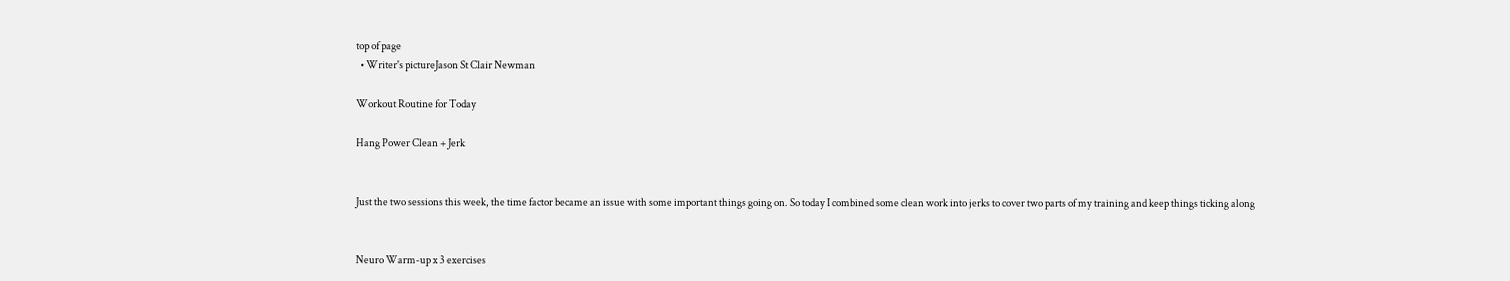top of page
  • Writer's pictureJason St Clair Newman

Workout Routine for Today

Hang Power Clean + Jerk


Just the two sessions this week, the time factor became an issue with some important things going on. So today I combined some clean work into jerks to cover two parts of my training and keep things ticking along


Neuro Warm-up x 3 exercises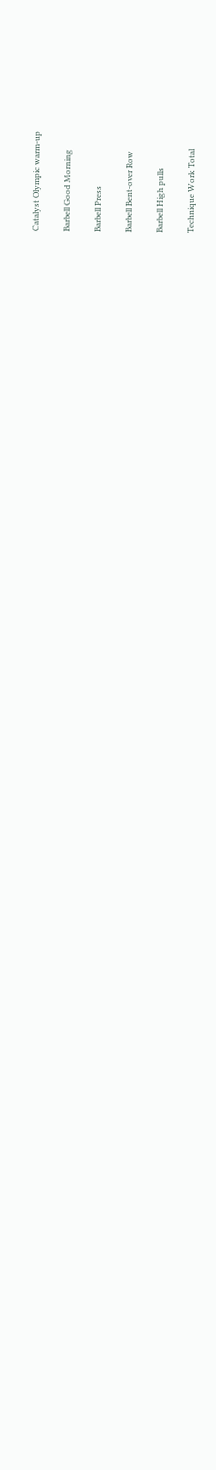Catalyst Olympic warm-up

Barbell Good Morning

Barbell Press

Barbell Bent-over Row

Barbell High pulls

Technique Work Total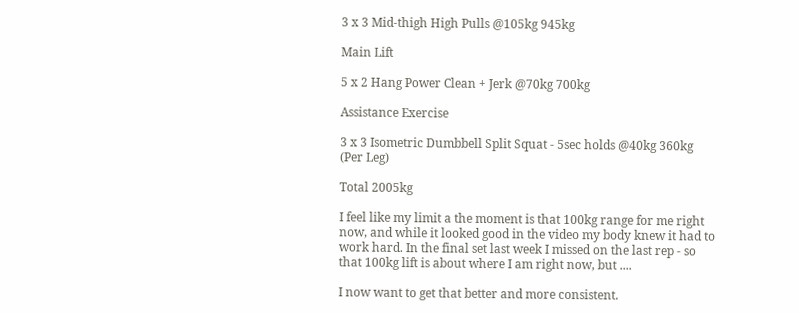3 x 3 Mid-thigh High Pulls @105kg 945kg

Main Lift

5 x 2 Hang Power Clean + Jerk @70kg 700kg

Assistance Exercise

3 x 3 Isometric Dumbbell Split Squat - 5sec holds @40kg 360kg (Per Leg)

Total 2005kg

I feel like my limit a the moment is that 100kg range for me right now, and while it looked good in the video my body knew it had to work hard. In the final set last week I missed on the last rep - so that 100kg lift is about where I am right now, but ....

I now want to get that better and more consistent.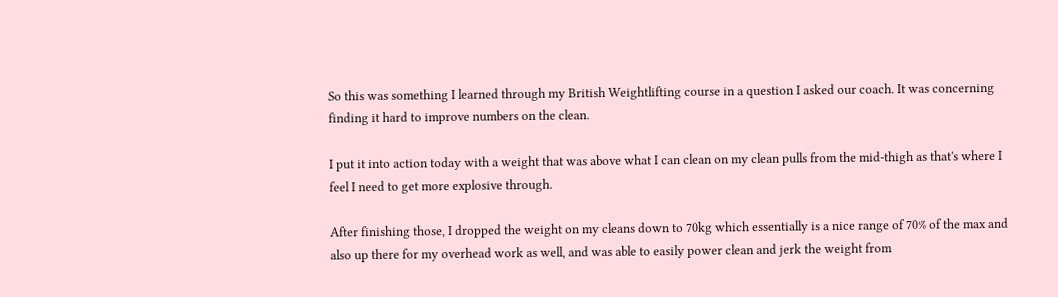So this was something I learned through my British Weightlifting course in a question I asked our coach. It was concerning finding it hard to improve numbers on the clean.

I put it into action today with a weight that was above what I can clean on my clean pulls from the mid-thigh as that's where I feel I need to get more explosive through.

After finishing those, I dropped the weight on my cleans down to 70kg which essentially is a nice range of 70% of the max and also up there for my overhead work as well, and was able to easily power clean and jerk the weight from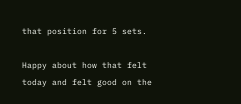that position for 5 sets.

Happy about how that felt today and felt good on the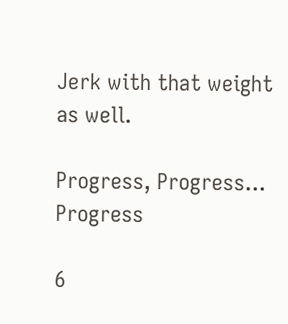Jerk with that weight as well.

Progress, Progress... Progress

6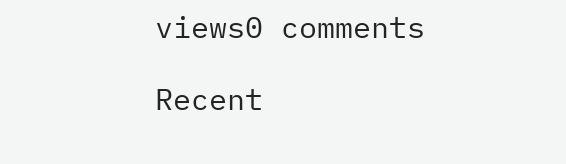views0 comments

Recent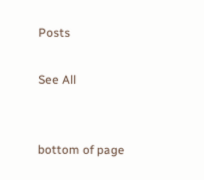Posts

See All


bottom of page